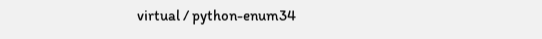virtual / python-enum34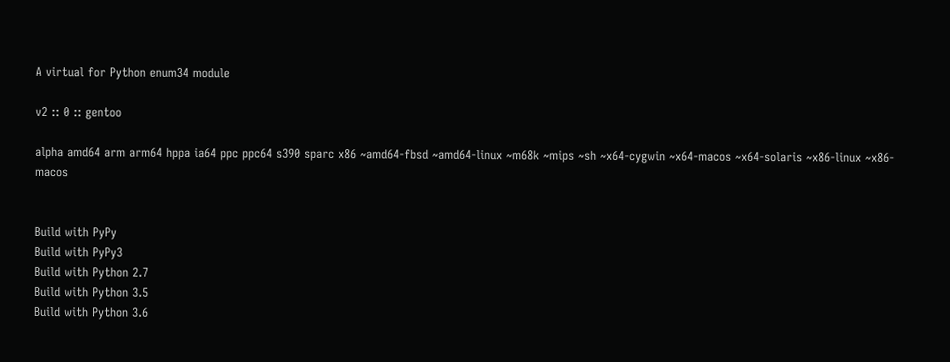A virtual for Python enum34 module

v2 :: 0 :: gentoo

alpha amd64 arm arm64 hppa ia64 ppc ppc64 s390 sparc x86 ~amd64-fbsd ~amd64-linux ~m68k ~mips ~sh ~x64-cygwin ~x64-macos ~x64-solaris ~x86-linux ~x86-macos


Build with PyPy
Build with PyPy3
Build with Python 2.7
Build with Python 3.5
Build with Python 3.6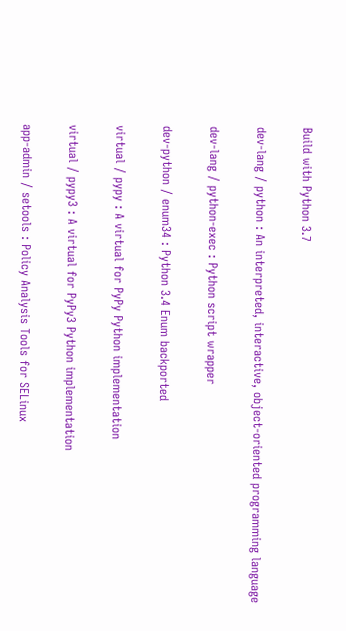Build with Python 3.7

dev-lang / python : An interpreted, interactive, object-oriented programming language

dev-lang / python-exec : Python script wrapper

dev-python / enum34 : Python 3.4 Enum backported

virtual / pypy : A virtual for PyPy Python implementation

virtual / pypy3 : A virtual for PyPy3 Python implementation

app-admin / setools : Policy Analysis Tools for SELinux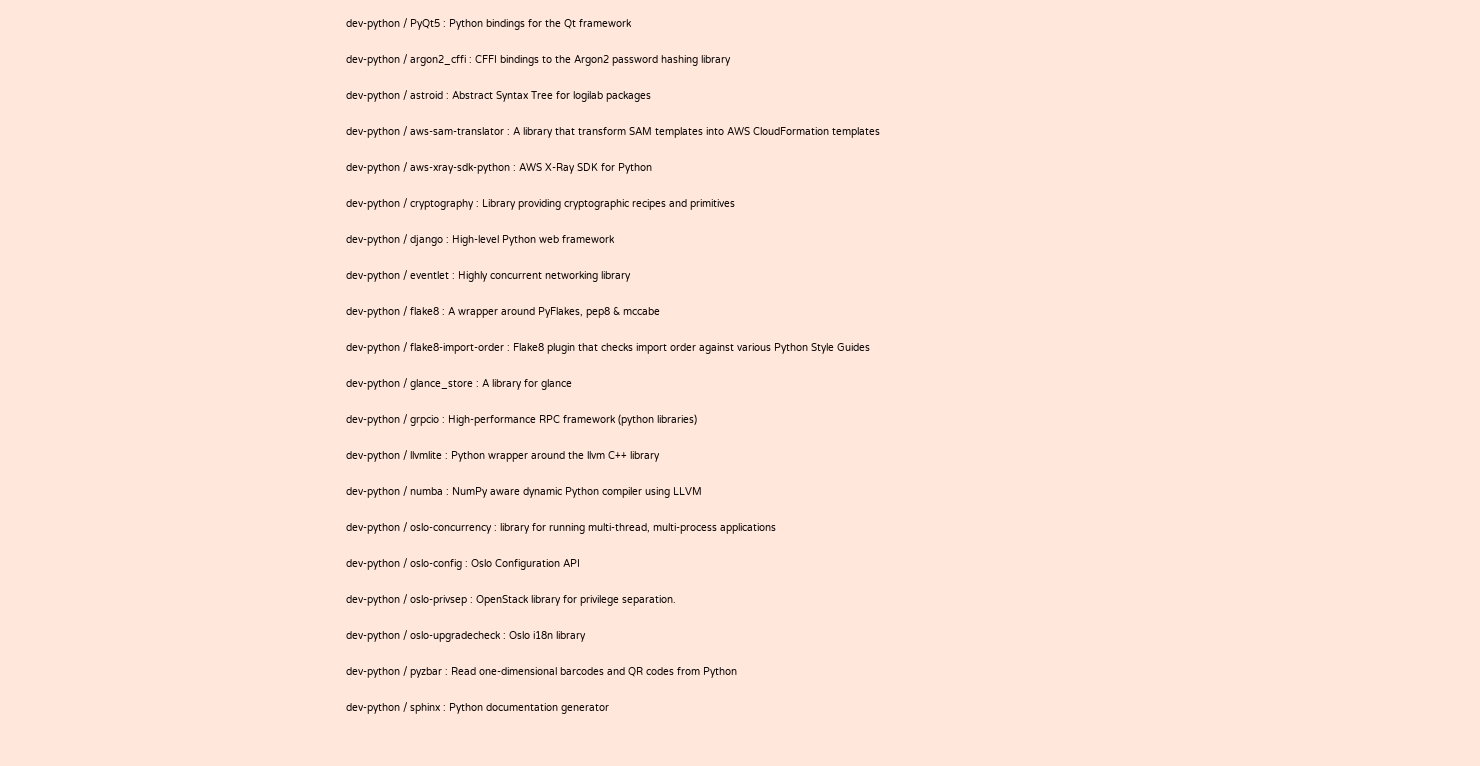dev-python / PyQt5 : Python bindings for the Qt framework

dev-python / argon2_cffi : CFFI bindings to the Argon2 password hashing library

dev-python / astroid : Abstract Syntax Tree for logilab packages

dev-python / aws-sam-translator : A library that transform SAM templates into AWS CloudFormation templates

dev-python / aws-xray-sdk-python : AWS X-Ray SDK for Python

dev-python / cryptography : Library providing cryptographic recipes and primitives

dev-python / django : High-level Python web framework

dev-python / eventlet : Highly concurrent networking library

dev-python / flake8 : A wrapper around PyFlakes, pep8 & mccabe

dev-python / flake8-import-order : Flake8 plugin that checks import order against various Python Style Guides

dev-python / glance_store : A library for glance

dev-python / grpcio : High-performance RPC framework (python libraries)

dev-python / llvmlite : Python wrapper around the llvm C++ library

dev-python / numba : NumPy aware dynamic Python compiler using LLVM

dev-python / oslo-concurrency : library for running multi-thread, multi-process applications

dev-python / oslo-config : Oslo Configuration API

dev-python / oslo-privsep : OpenStack library for privilege separation.

dev-python / oslo-upgradecheck : Oslo i18n library

dev-python / pyzbar : Read one-dimensional barcodes and QR codes from Python

dev-python / sphinx : Python documentation generator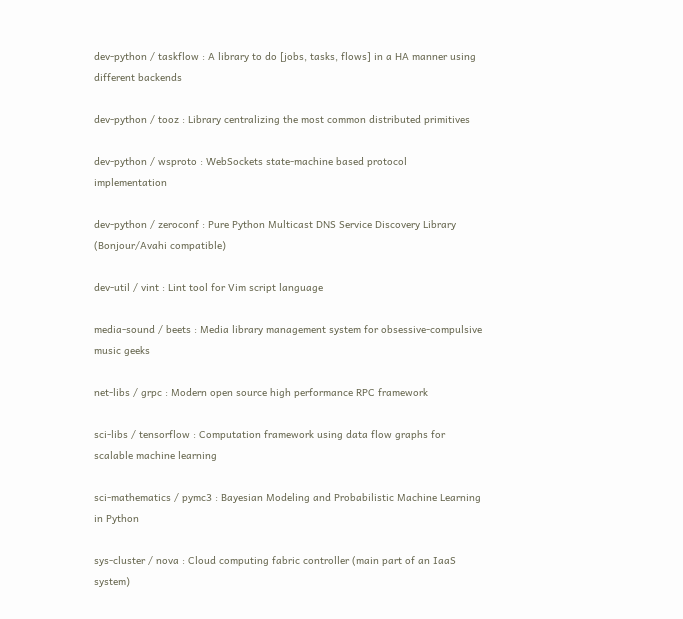dev-python / taskflow : A library to do [jobs, tasks, flows] in a HA manner using different backends

dev-python / tooz : Library centralizing the most common distributed primitives

dev-python / wsproto : WebSockets state-machine based protocol implementation

dev-python / zeroconf : Pure Python Multicast DNS Service Discovery Library (Bonjour/Avahi compatible)

dev-util / vint : Lint tool for Vim script language

media-sound / beets : Media library management system for obsessive-compulsive music geeks

net-libs / grpc : Modern open source high performance RPC framework

sci-libs / tensorflow : Computation framework using data flow graphs for scalable machine learning

sci-mathematics / pymc3 : Bayesian Modeling and Probabilistic Machine Learning in Python

sys-cluster / nova : Cloud computing fabric controller (main part of an IaaS system)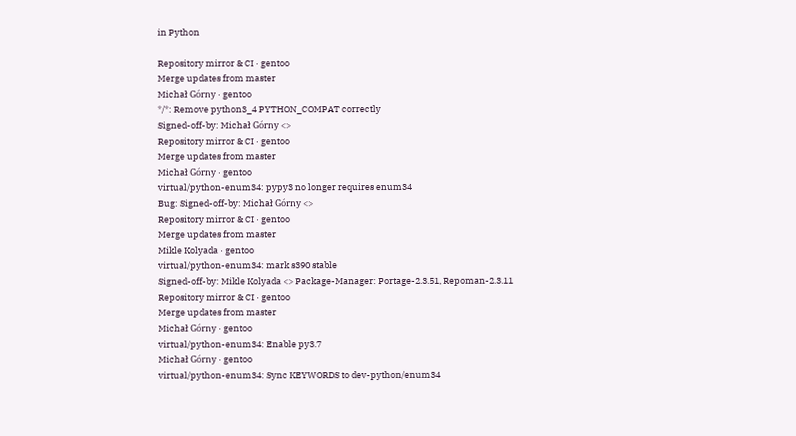in Python

Repository mirror & CI · gentoo
Merge updates from master
Michał Górny · gentoo
*/*: Remove python3_4 PYTHON_COMPAT correctly
Signed-off-by: Michał Górny <>
Repository mirror & CI · gentoo
Merge updates from master
Michał Górny · gentoo
virtual/python-enum34: pypy3 no longer requires enum34
Bug: Signed-off-by: Michał Górny <>
Repository mirror & CI · gentoo
Merge updates from master
Mikle Kolyada · gentoo
virtual/python-enum34: mark s390 stable
Signed-off-by: Mikle Kolyada <> Package-Manager: Portage-2.3.51, Repoman-2.3.11
Repository mirror & CI · gentoo
Merge updates from master
Michał Górny · gentoo
virtual/python-enum34: Enable py3.7
Michał Górny · gentoo
virtual/python-enum34: Sync KEYWORDS to dev-python/enum34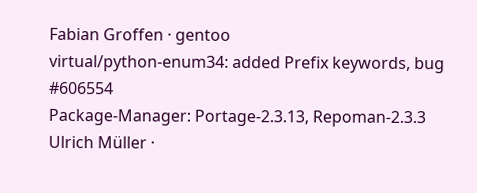Fabian Groffen · gentoo
virtual/python-enum34: added Prefix keywords, bug #606554
Package-Manager: Portage-2.3.13, Repoman-2.3.3
Ulrich Müller ·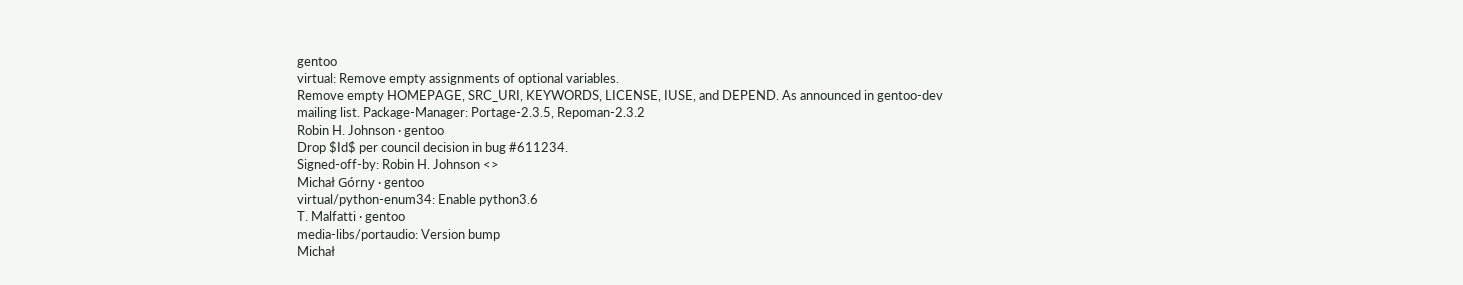gentoo
virtual: Remove empty assignments of optional variables.
Remove empty HOMEPAGE, SRC_URI, KEYWORDS, LICENSE, IUSE, and DEPEND. As announced in gentoo-dev mailing list. Package-Manager: Portage-2.3.5, Repoman-2.3.2
Robin H. Johnson · gentoo
Drop $Id$ per council decision in bug #611234.
Signed-off-by: Robin H. Johnson <>
Michał Górny · gentoo
virtual/python-enum34: Enable python3.6
T. Malfatti · gentoo
media-libs/portaudio: Version bump
Michał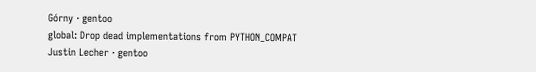Górny · gentoo
global: Drop dead implementations from PYTHON_COMPAT
Justin Lecher · gentoo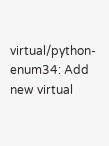virtual/python-enum34: Add new virtual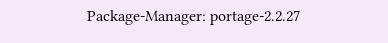Package-Manager: portage-2.2.27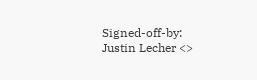Signed-off-by: Justin Lecher <>